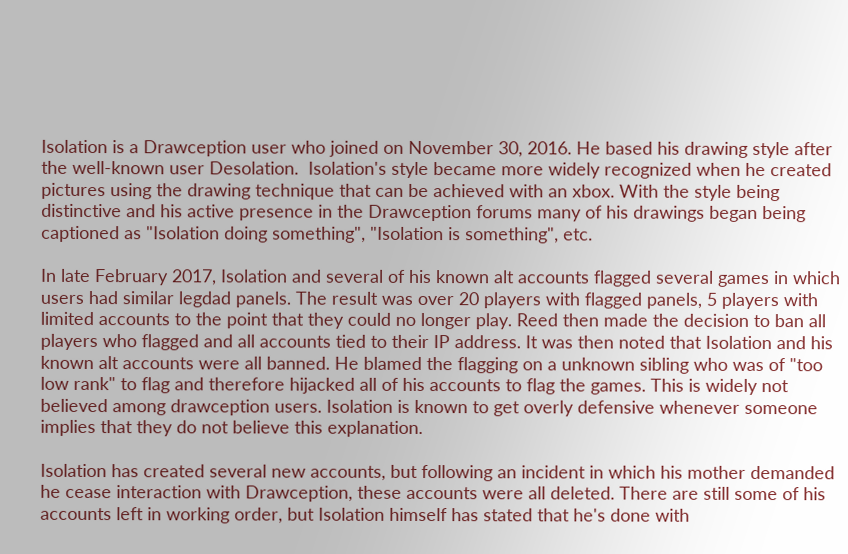Isolation is a Drawception user who joined on November 30, 2016. He based his drawing style after the well-known user Desolation.  Isolation's style became more widely recognized when he created pictures using the drawing technique that can be achieved with an xbox. With the style being distinctive and his active presence in the Drawception forums many of his drawings began being captioned as "Isolation doing something", "Isolation is something", etc.

In late February 2017, Isolation and several of his known alt accounts flagged several games in which users had similar legdad panels. The result was over 20 players with flagged panels, 5 players with limited accounts to the point that they could no longer play. Reed then made the decision to ban all players who flagged and all accounts tied to their IP address. It was then noted that Isolation and his known alt accounts were all banned. He blamed the flagging on a unknown sibling who was of "too low rank" to flag and therefore hijacked all of his accounts to flag the games. This is widely not believed among drawception users. Isolation is known to get overly defensive whenever someone implies that they do not believe this explanation.

Isolation has created several new accounts, but following an incident in which his mother demanded he cease interaction with Drawception, these accounts were all deleted. There are still some of his accounts left in working order, but Isolation himself has stated that he's done with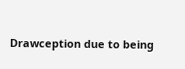Drawception due to being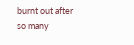burnt out after so many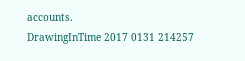accounts.
DrawingInTime 2017 0131 214257